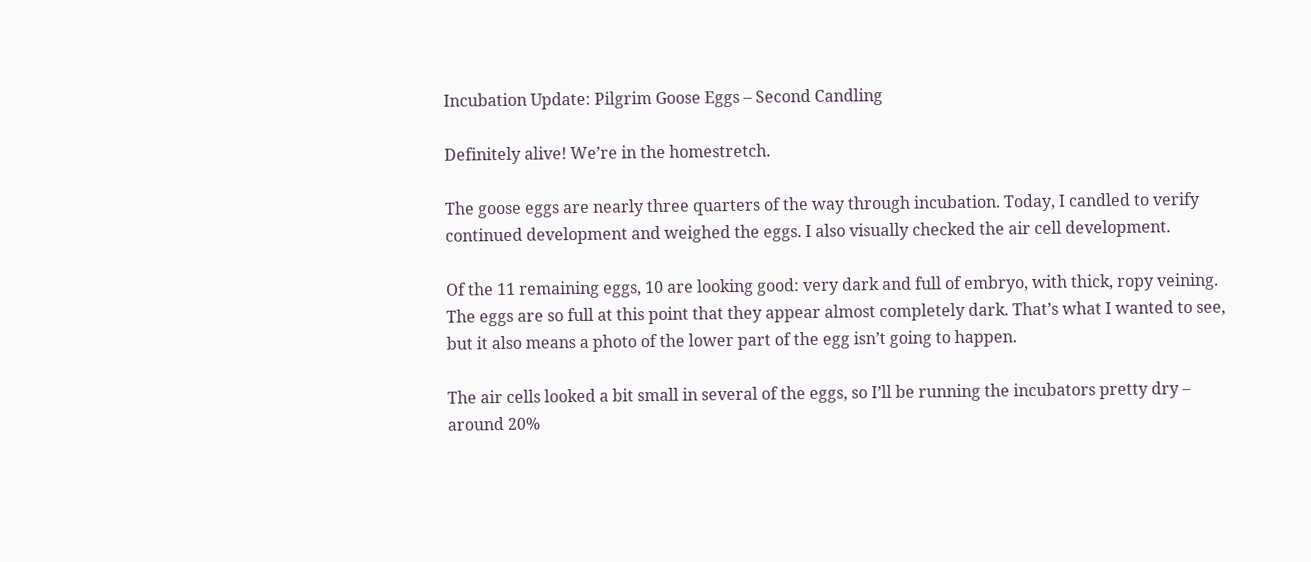Incubation Update: Pilgrim Goose Eggs – Second Candling

Definitely alive! We’re in the homestretch.

The goose eggs are nearly three quarters of the way through incubation. Today, I candled to verify continued development and weighed the eggs. I also visually checked the air cell development.

Of the 11 remaining eggs, 10 are looking good: very dark and full of embryo, with thick, ropy veining. The eggs are so full at this point that they appear almost completely dark. That’s what I wanted to see, but it also means a photo of the lower part of the egg isn’t going to happen.

The air cells looked a bit small in several of the eggs, so I’ll be running the incubators pretty dry – around 20%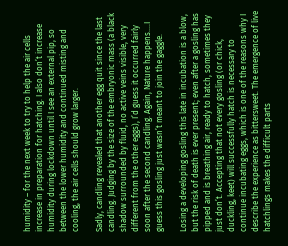humidity – for the next week to try to help the air cells increase in preparation for hatching. I also don’t increase humidity during lockdown until I see an external pip, so between the lower humidity and continued misting and cooling, the air cells should grow larger.

Sadly, candling revealed that another egg quit since the last candling. Judging by the size of the embryonic mass (a black shadow surrounded by fluid, no active veins visible, very different from the other eggs), I’d guess it occurred fairly soon after the second candling. Again, Nature happens….I guess this gosling just wasn’t meant to join the gaggle.

Losing a developing gosling this late in incubation is a blow, but the risk of death is ever present; even after a gosling has pipped and is breathing air, ready to hatch, sometimes they just don’t. Accepting that not every gosling (or chick, duckling, keet) will successfully hatch is necessary to continue incubating eggs, which is one of the reasons why I describe the experience as bittersweet. The emergence of live hatchlings makes the difficult parts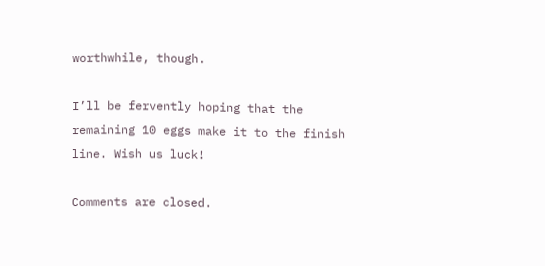worthwhile, though.

I’ll be fervently hoping that the remaining 10 eggs make it to the finish line. Wish us luck!

Comments are closed.